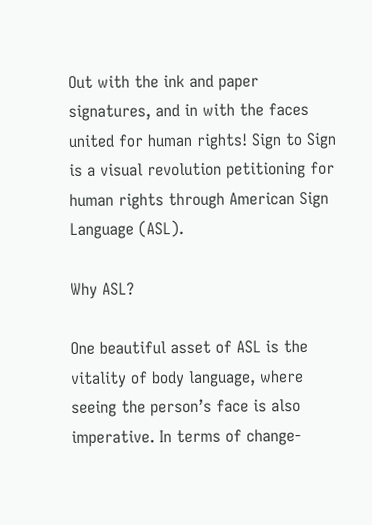Out with the ink and paper signatures, and in with the faces united for human rights! Sign to Sign is a visual revolution petitioning for human rights through American Sign Language (ASL).

Why ASL?

One beautiful asset of ASL is the vitality of body language, where seeing the person’s face is also imperative. In terms of change-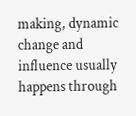making, dynamic change and influence usually happens through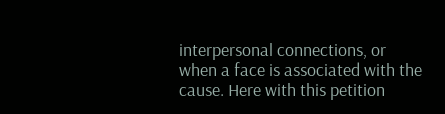interpersonal connections, or when a face is associated with the cause. Here with this petition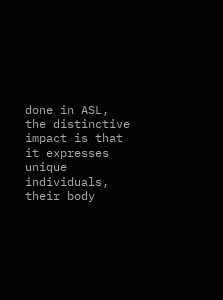done in ASL, the distinctive impact is that it expresses unique individuals, their body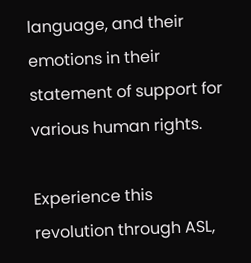language, and their emotions in their statement of support for various human rights.

Experience this revolution through ASL,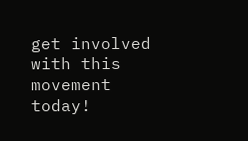get involved with this movement today!